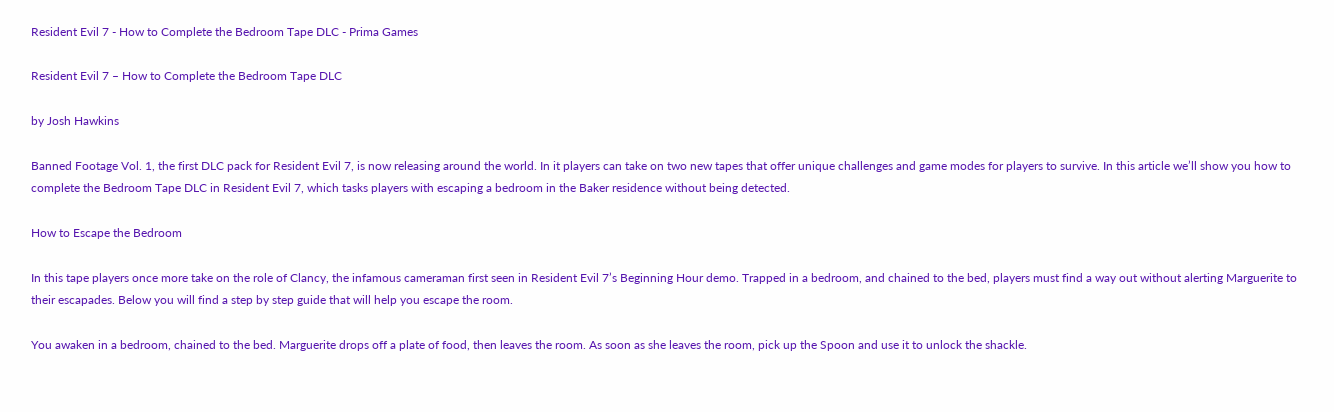Resident Evil 7 - How to Complete the Bedroom Tape DLC - Prima Games

Resident Evil 7 – How to Complete the Bedroom Tape DLC

by Josh Hawkins

Banned Footage Vol. 1, the first DLC pack for Resident Evil 7, is now releasing around the world. In it players can take on two new tapes that offer unique challenges and game modes for players to survive. In this article we’ll show you how to complete the Bedroom Tape DLC in Resident Evil 7, which tasks players with escaping a bedroom in the Baker residence without being detected.

How to Escape the Bedroom

In this tape players once more take on the role of Clancy, the infamous cameraman first seen in Resident Evil 7’s Beginning Hour demo. Trapped in a bedroom, and chained to the bed, players must find a way out without alerting Marguerite to their escapades. Below you will find a step by step guide that will help you escape the room.

You awaken in a bedroom, chained to the bed. Marguerite drops off a plate of food, then leaves the room. As soon as she leaves the room, pick up the Spoon and use it to unlock the shackle.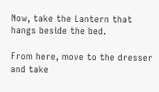Now, take the Lantern that hangs beside the bed.

From here, move to the dresser and take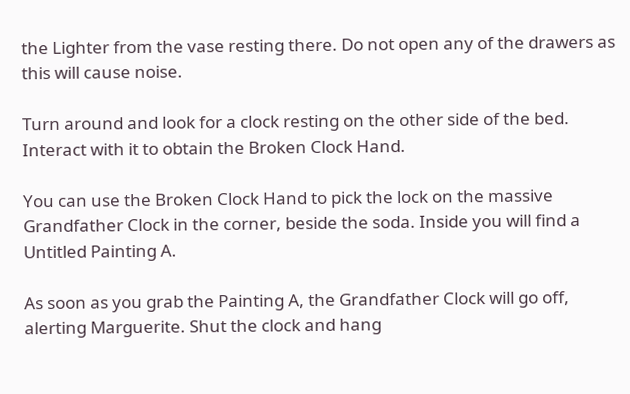the Lighter from the vase resting there. Do not open any of the drawers as this will cause noise.

Turn around and look for a clock resting on the other side of the bed. Interact with it to obtain the Broken Clock Hand.

You can use the Broken Clock Hand to pick the lock on the massive Grandfather Clock in the corner, beside the soda. Inside you will find a Untitled Painting A.

As soon as you grab the Painting A, the Grandfather Clock will go off, alerting Marguerite. Shut the clock and hang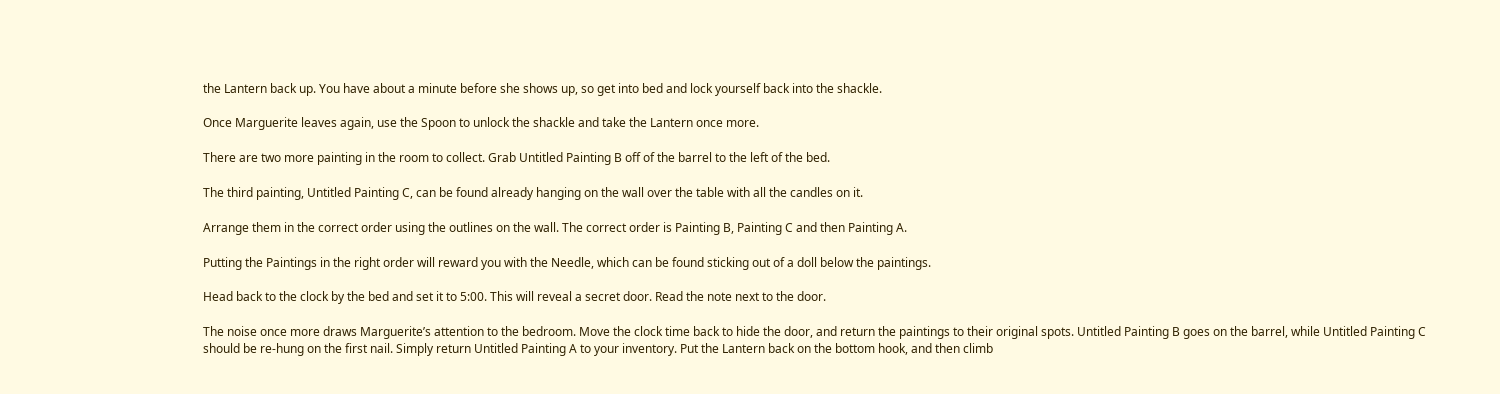the Lantern back up. You have about a minute before she shows up, so get into bed and lock yourself back into the shackle.

Once Marguerite leaves again, use the Spoon to unlock the shackle and take the Lantern once more.

There are two more painting in the room to collect. Grab Untitled Painting B off of the barrel to the left of the bed.

The third painting, Untitled Painting C, can be found already hanging on the wall over the table with all the candles on it.

Arrange them in the correct order using the outlines on the wall. The correct order is Painting B, Painting C and then Painting A.

Putting the Paintings in the right order will reward you with the Needle, which can be found sticking out of a doll below the paintings.

Head back to the clock by the bed and set it to 5:00. This will reveal a secret door. Read the note next to the door.

The noise once more draws Marguerite’s attention to the bedroom. Move the clock time back to hide the door, and return the paintings to their original spots. Untitled Painting B goes on the barrel, while Untitled Painting C should be re-hung on the first nail. Simply return Untitled Painting A to your inventory. Put the Lantern back on the bottom hook, and then climb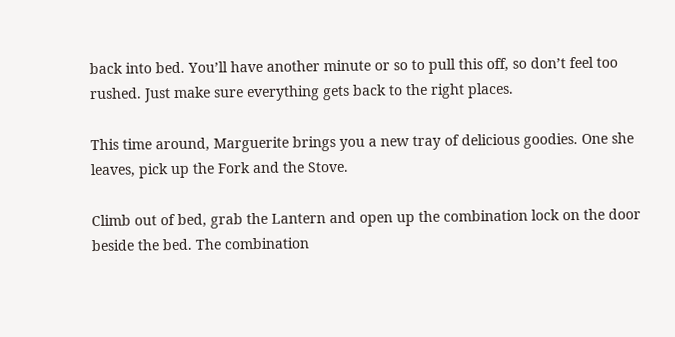back into bed. You’ll have another minute or so to pull this off, so don’t feel too rushed. Just make sure everything gets back to the right places.

This time around, Marguerite brings you a new tray of delicious goodies. One she leaves, pick up the Fork and the Stove.

Climb out of bed, grab the Lantern and open up the combination lock on the door beside the bed. The combination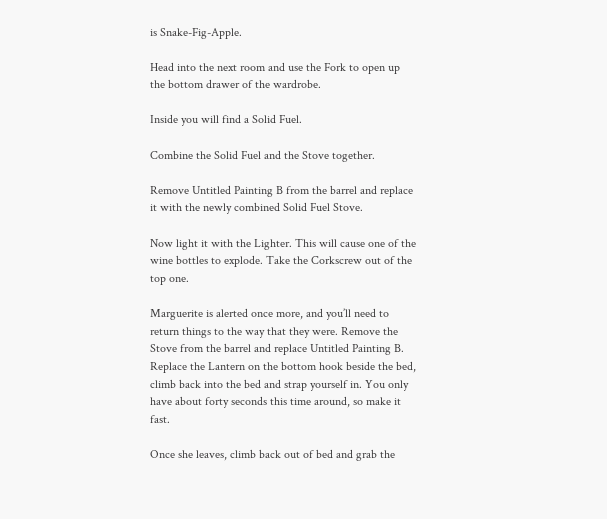is Snake-Fig-Apple.

Head into the next room and use the Fork to open up the bottom drawer of the wardrobe.

Inside you will find a Solid Fuel.

Combine the Solid Fuel and the Stove together.

Remove Untitled Painting B from the barrel and replace it with the newly combined Solid Fuel Stove.

Now light it with the Lighter. This will cause one of the wine bottles to explode. Take the Corkscrew out of the top one.

Marguerite is alerted once more, and you’ll need to return things to the way that they were. Remove the Stove from the barrel and replace Untitled Painting B. Replace the Lantern on the bottom hook beside the bed, climb back into the bed and strap yourself in. You only have about forty seconds this time around, so make it fast.

Once she leaves, climb back out of bed and grab the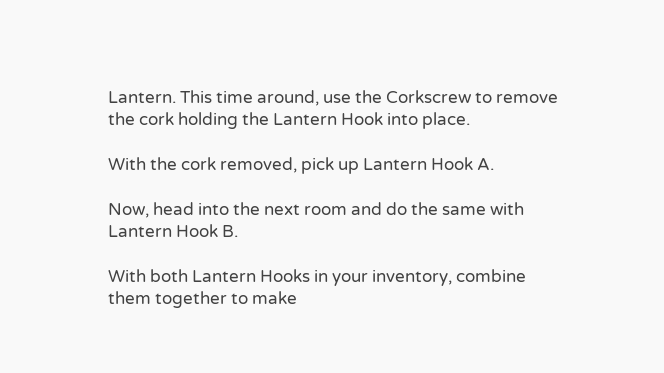Lantern. This time around, use the Corkscrew to remove the cork holding the Lantern Hook into place.

With the cork removed, pick up Lantern Hook A.

Now, head into the next room and do the same with Lantern Hook B.

With both Lantern Hooks in your inventory, combine them together to make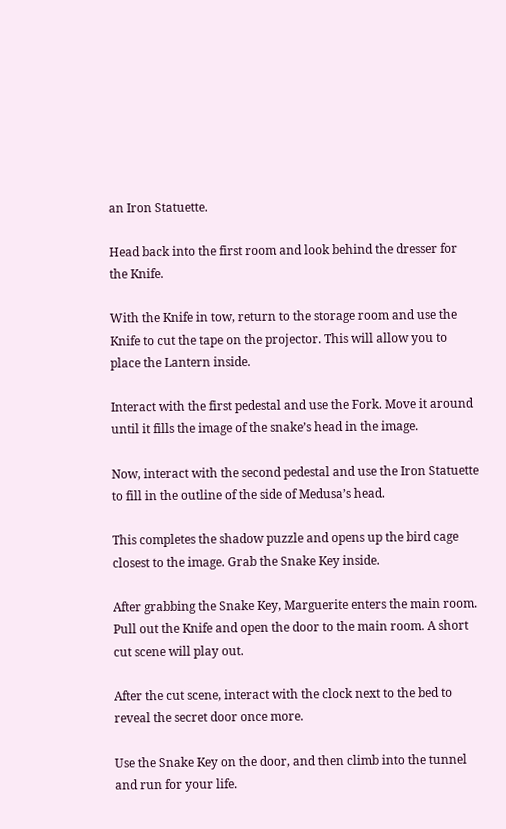an Iron Statuette.

Head back into the first room and look behind the dresser for the Knife.

With the Knife in tow, return to the storage room and use the Knife to cut the tape on the projector. This will allow you to place the Lantern inside.

Interact with the first pedestal and use the Fork. Move it around until it fills the image of the snake’s head in the image.

Now, interact with the second pedestal and use the Iron Statuette to fill in the outline of the side of Medusa’s head.

This completes the shadow puzzle and opens up the bird cage closest to the image. Grab the Snake Key inside.

After grabbing the Snake Key, Marguerite enters the main room. Pull out the Knife and open the door to the main room. A short cut scene will play out.

After the cut scene, interact with the clock next to the bed to reveal the secret door once more.

Use the Snake Key on the door, and then climb into the tunnel and run for your life.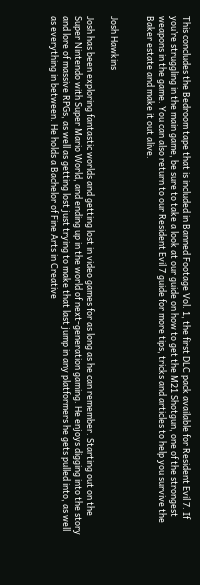This concludes the Bedroom tape that is included in Banned Footage Vol. 1, the first DLC pack available for Resident Evil 7. If you’re struggling in the main game, be sure to take a look at our guide on how to get the M21 Shotgun, one of the strongest weapons in the game. You can also return to our Resident Evil 7 guide for more tips, tricks and articles to help you survive the Baker estate and make it out alive.


Josh Hawkins

Josh has been exploring fantastic worlds and getting lost in video games for as long as he can remember. Starting out on the Super Nintendo with Super Mario World, and ending up in the world of next-generation gaming. He enjoys digging into the story and lore of massive RPGs, as well as getting lost just trying to make that last jump in any platformers he gets pulled into, as well as everything in between. He holds a Bachelor of Fine Arts in Creative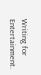Writing for Entertainment.